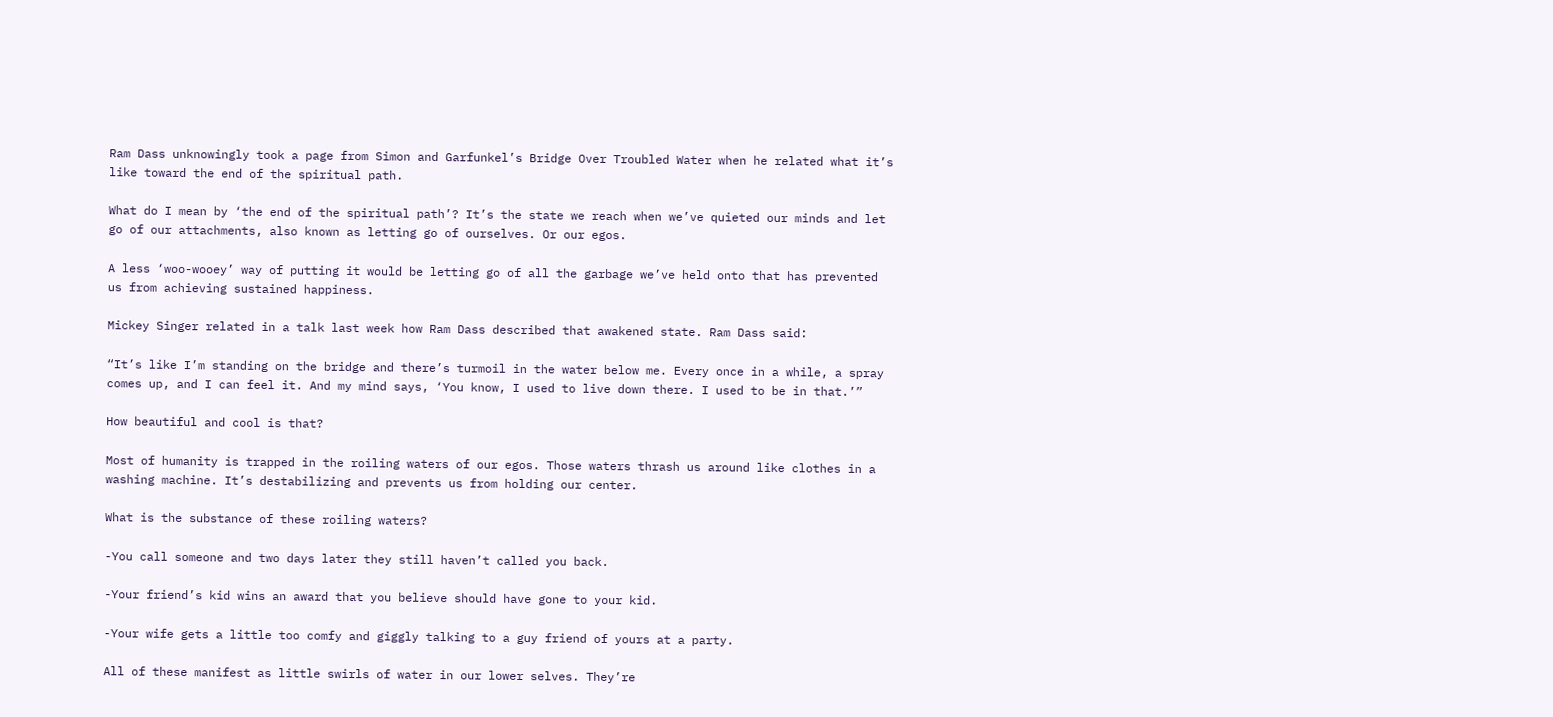Ram Dass unknowingly took a page from Simon and Garfunkel’s Bridge Over Troubled Water when he related what it’s like toward the end of the spiritual path.

What do I mean by ‘the end of the spiritual path’? It’s the state we reach when we’ve quieted our minds and let go of our attachments, also known as letting go of ourselves. Or our egos.

A less ‘woo-wooey’ way of putting it would be letting go of all the garbage we’ve held onto that has prevented us from achieving sustained happiness.

Mickey Singer related in a talk last week how Ram Dass described that awakened state. Ram Dass said:

“It’s like I’m standing on the bridge and there’s turmoil in the water below me. Every once in a while, a spray comes up, and I can feel it. And my mind says, ‘You know, I used to live down there. I used to be in that.’”

How beautiful and cool is that?

Most of humanity is trapped in the roiling waters of our egos. Those waters thrash us around like clothes in a washing machine. It’s destabilizing and prevents us from holding our center.

What is the substance of these roiling waters?

-You call someone and two days later they still haven’t called you back.

-Your friend’s kid wins an award that you believe should have gone to your kid.

-Your wife gets a little too comfy and giggly talking to a guy friend of yours at a party.

All of these manifest as little swirls of water in our lower selves. They’re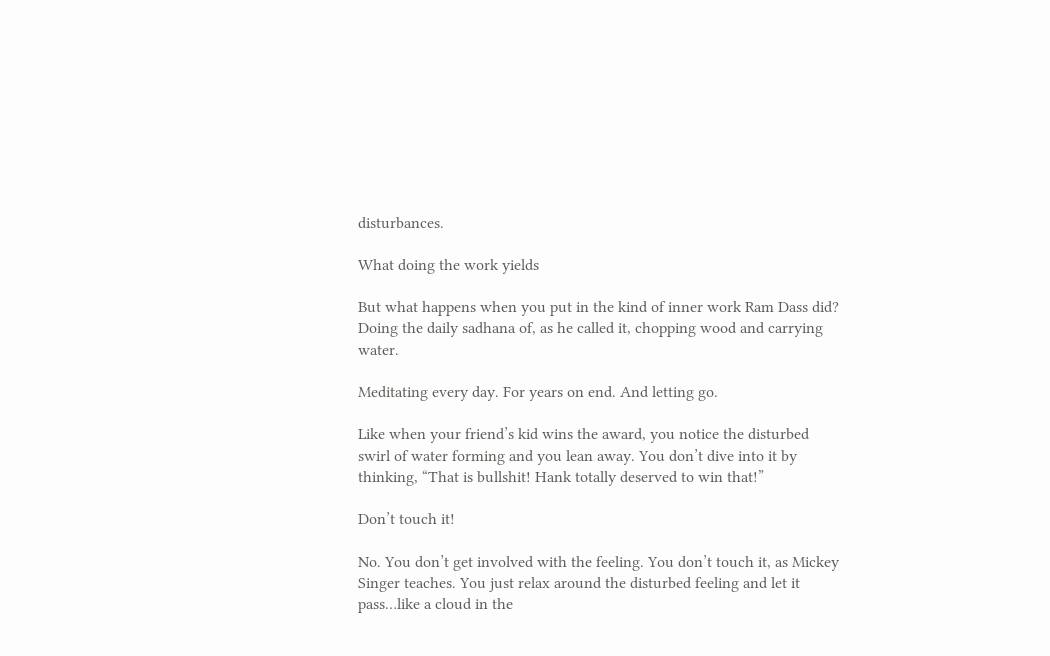disturbances.

What doing the work yields

But what happens when you put in the kind of inner work Ram Dass did? Doing the daily sadhana of, as he called it, chopping wood and carrying water.

Meditating every day. For years on end. And letting go.

Like when your friend’s kid wins the award, you notice the disturbed swirl of water forming and you lean away. You don’t dive into it by thinking, “That is bullshit! Hank totally deserved to win that!”

Don’t touch it!

No. You don’t get involved with the feeling. You don’t touch it, as Mickey Singer teaches. You just relax around the disturbed feeling and let it pass…like a cloud in the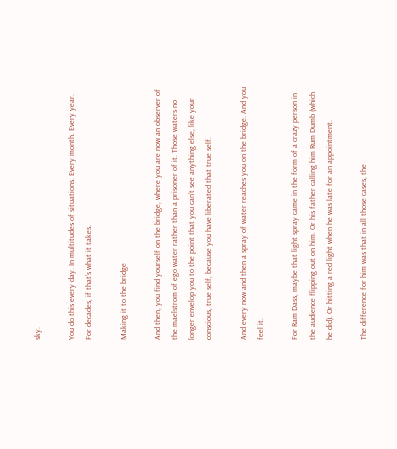sky.

You do this every day. In multitudes of situations. Every month. Every year. For decades, if that’s what it takes.

Making it to the bridge

And then, you find yourself on the bridge, where you are now an observer of the maelstrom of ego water rather than a prisoner of it. Those waters no longer envelop you to the point that you can’t see anything else, like your conscious, true self, because you have liberated that true self.

And every now and then a spray of water reaches you on the bridge. And you feel it.

For Ram Dass, maybe that light spray came in the form of a crazy person in the audience flipping out on him. Or his father calling him Rum Dumb (which he did). Or hitting a red light when he was late for an appointment.

The difference for him was that in all those cases, the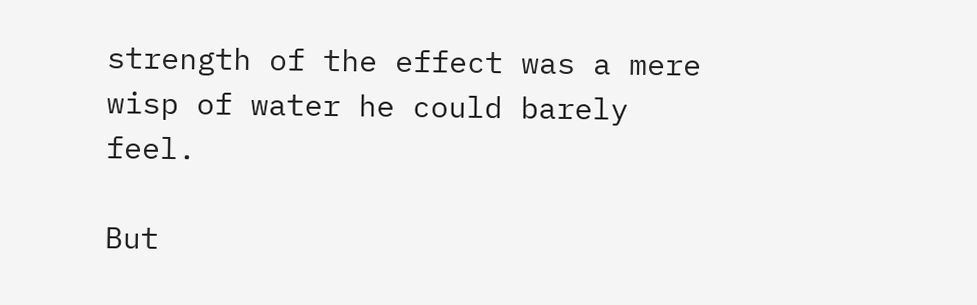strength of the effect was a mere wisp of water he could barely feel.

But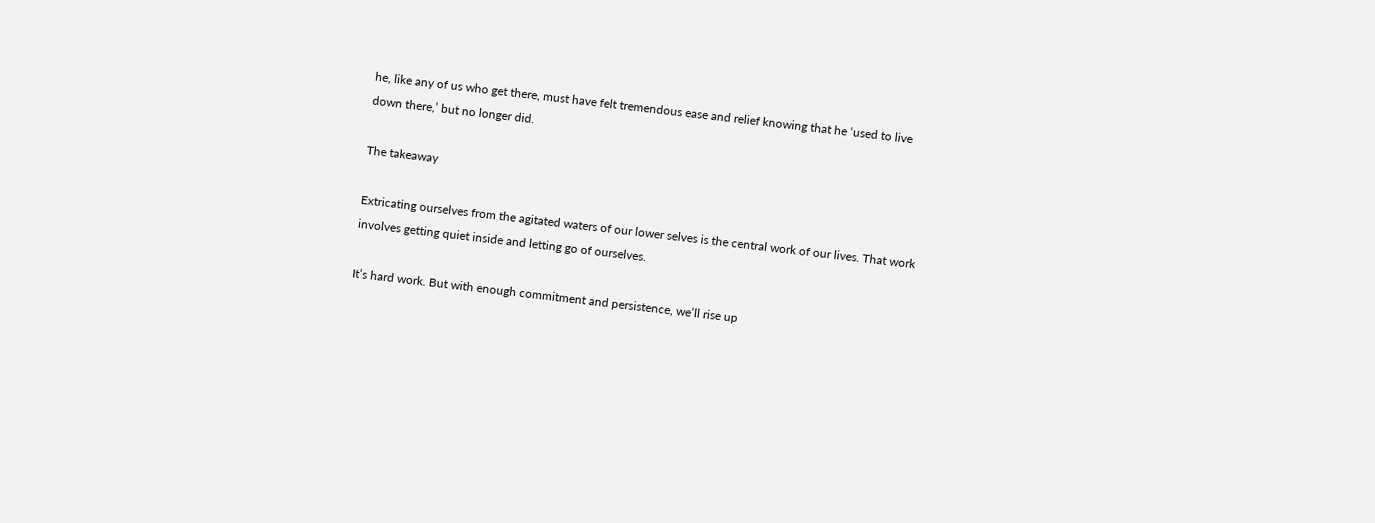he, like any of us who get there, must have felt tremendous ease and relief knowing that he ‘used to live down there,’ but no longer did.

The takeaway

Extricating ourselves from the agitated waters of our lower selves is the central work of our lives. That work involves getting quiet inside and letting go of ourselves.

It’s hard work. But with enough commitment and persistence, we’ll rise up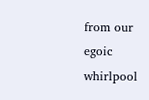from our egoic whirlpool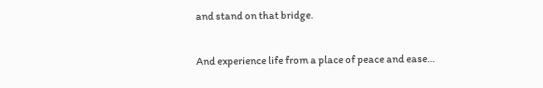and stand on that bridge.

And experience life from a place of peace and ease…